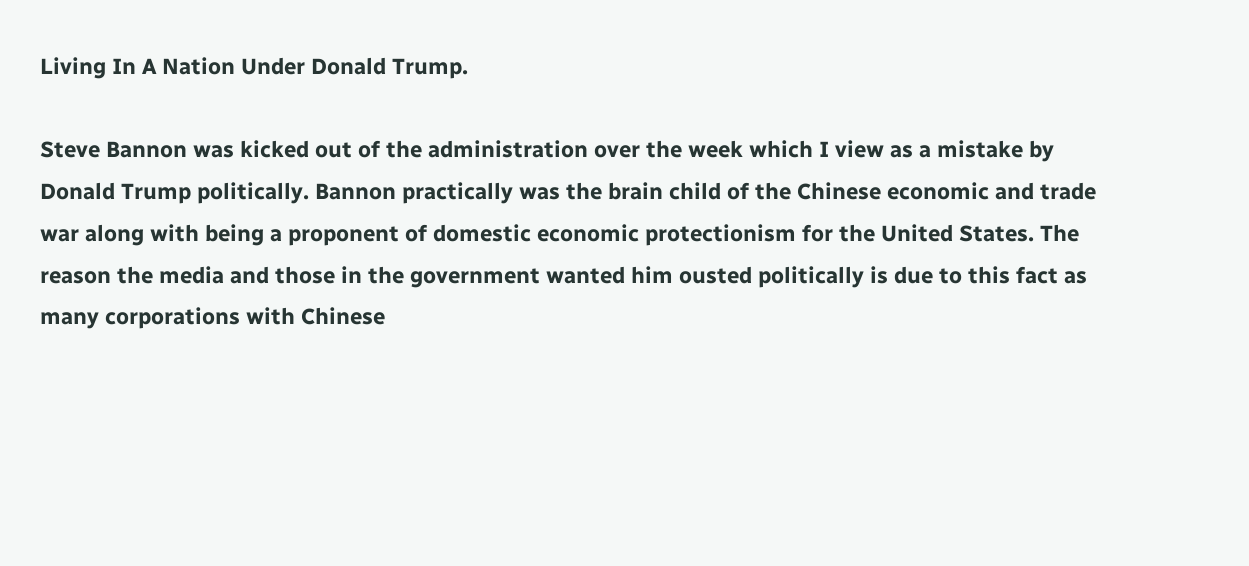Living In A Nation Under Donald Trump.

Steve Bannon was kicked out of the administration over the week which I view as a mistake by Donald Trump politically. Bannon practically was the brain child of the Chinese economic and trade war along with being a proponent of domestic economic protectionism for the United States. The reason the media and those in the government wanted him ousted politically is due to this fact as many corporations with Chinese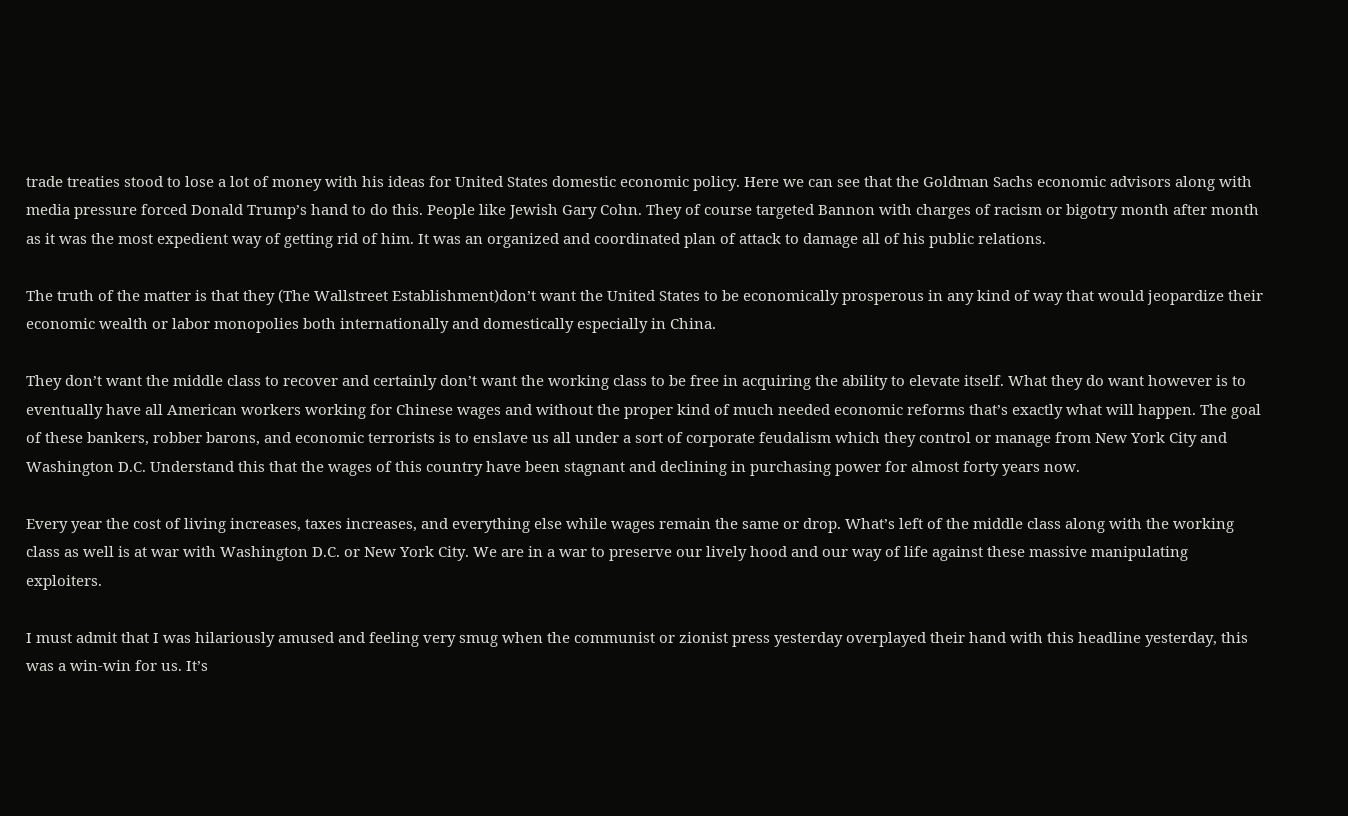trade treaties stood to lose a lot of money with his ideas for United States domestic economic policy. Here we can see that the Goldman Sachs economic advisors along with media pressure forced Donald Trump’s hand to do this. People like Jewish Gary Cohn. They of course targeted Bannon with charges of racism or bigotry month after month as it was the most expedient way of getting rid of him. It was an organized and coordinated plan of attack to damage all of his public relations.

The truth of the matter is that they (The Wallstreet Establishment)don’t want the United States to be economically prosperous in any kind of way that would jeopardize their economic wealth or labor monopolies both internationally and domestically especially in China.

They don’t want the middle class to recover and certainly don’t want the working class to be free in acquiring the ability to elevate itself. What they do want however is to eventually have all American workers working for Chinese wages and without the proper kind of much needed economic reforms that’s exactly what will happen. The goal of these bankers, robber barons, and economic terrorists is to enslave us all under a sort of corporate feudalism which they control or manage from New York City and Washington D.C. Understand this that the wages of this country have been stagnant and declining in purchasing power for almost forty years now.

Every year the cost of living increases, taxes increases, and everything else while wages remain the same or drop. What’s left of the middle class along with the working class as well is at war with Washington D.C. or New York City. We are in a war to preserve our lively hood and our way of life against these massive manipulating exploiters.

I must admit that I was hilariously amused and feeling very smug when the communist or zionist press yesterday overplayed their hand with this headline yesterday, this was a win-win for us. It’s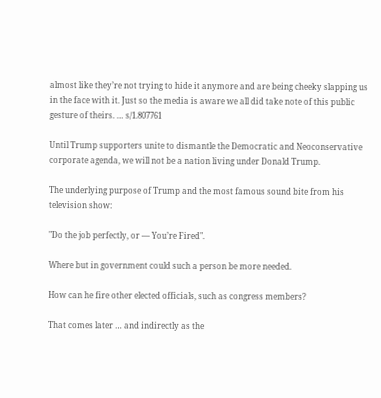almost like they’re not trying to hide it anymore and are being cheeky slapping us in the face with it. Just so the media is aware we all did take note of this public gesture of theirs. … s/1.807761

Until Trump supporters unite to dismantle the Democratic and Neoconservative corporate agenda, we will not be a nation living under Donald Trump.

The underlying purpose of Trump and the most famous sound bite from his television show:

"Do the job perfectly, or — You’re Fired".

Where but in government could such a person be more needed.

How can he fire other elected officials, such as congress members?

That comes later … and indirectly as the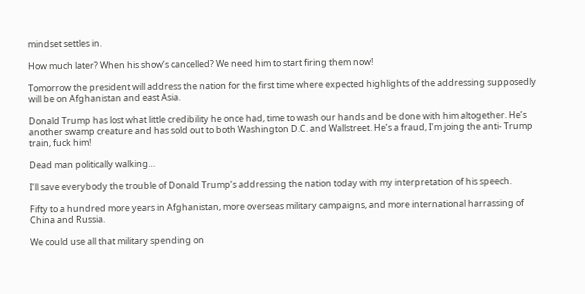mindset settles in.

How much later? When his show’s cancelled? We need him to start firing them now!

Tomorrow the president will address the nation for the first time where expected highlights of the addressing supposedly will be on Afghanistan and east Asia.

Donald Trump has lost what little credibility he once had, time to wash our hands and be done with him altogether. He’s another swamp creature and has sold out to both Washington D.C. and Wallstreet. He’s a fraud, I’m joing the anti- Trump train, fuck him!

Dead man politically walking…

I’ll save everybody the trouble of Donald Trump’s addressing the nation today with my interpretation of his speech.

Fifty to a hundred more years in Afghanistan, more overseas military campaigns, and more international harrassing of China and Russia.

We could use all that military spending on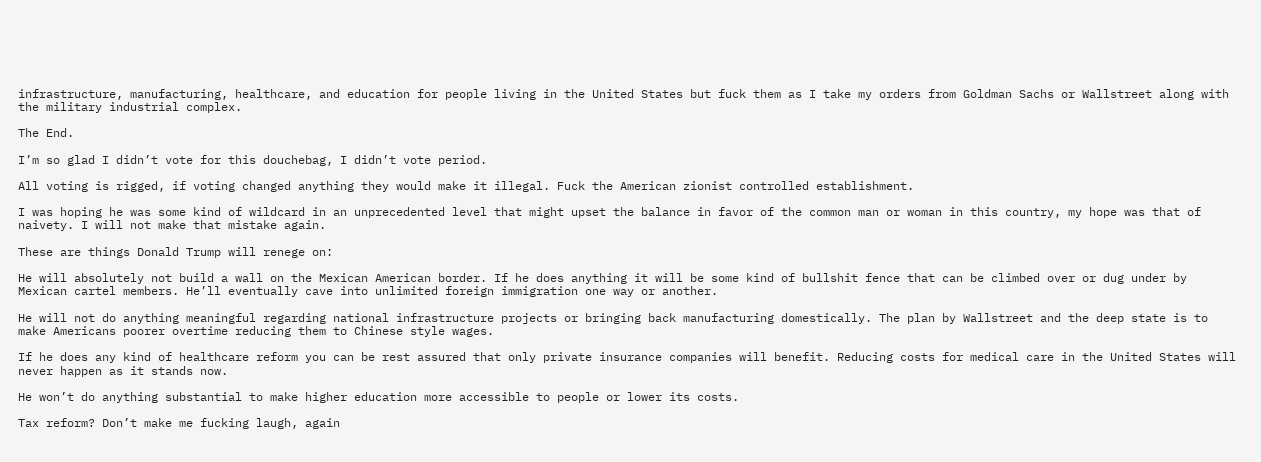infrastructure, manufacturing, healthcare, and education for people living in the United States but fuck them as I take my orders from Goldman Sachs or Wallstreet along with the military industrial complex.

The End.

I’m so glad I didn’t vote for this douchebag, I didn’t vote period.

All voting is rigged, if voting changed anything they would make it illegal. Fuck the American zionist controlled establishment.

I was hoping he was some kind of wildcard in an unprecedented level that might upset the balance in favor of the common man or woman in this country, my hope was that of naivety. I will not make that mistake again.

These are things Donald Trump will renege on:

He will absolutely not build a wall on the Mexican American border. If he does anything it will be some kind of bullshit fence that can be climbed over or dug under by Mexican cartel members. He’ll eventually cave into unlimited foreign immigration one way or another.

He will not do anything meaningful regarding national infrastructure projects or bringing back manufacturing domestically. The plan by Wallstreet and the deep state is to make Americans poorer overtime reducing them to Chinese style wages.

If he does any kind of healthcare reform you can be rest assured that only private insurance companies will benefit. Reducing costs for medical care in the United States will never happen as it stands now.

He won’t do anything substantial to make higher education more accessible to people or lower its costs.

Tax reform? Don’t make me fucking laugh, again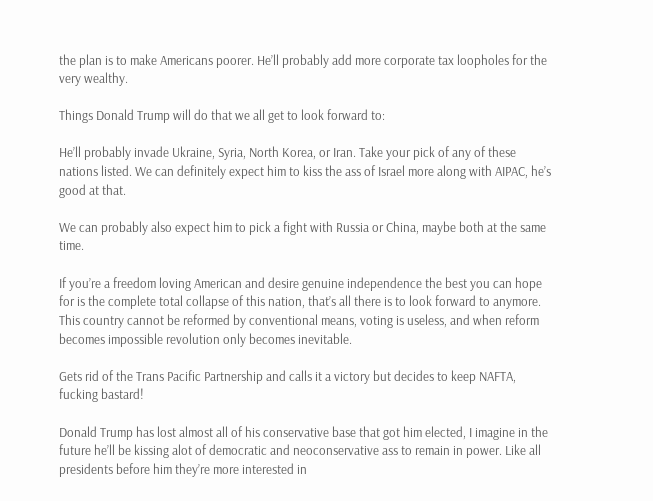the plan is to make Americans poorer. He’ll probably add more corporate tax loopholes for the very wealthy.

Things Donald Trump will do that we all get to look forward to:

He’ll probably invade Ukraine, Syria, North Korea, or Iran. Take your pick of any of these nations listed. We can definitely expect him to kiss the ass of Israel more along with AIPAC, he’s good at that.

We can probably also expect him to pick a fight with Russia or China, maybe both at the same time.

If you’re a freedom loving American and desire genuine independence the best you can hope for is the complete total collapse of this nation, that’s all there is to look forward to anymore. This country cannot be reformed by conventional means, voting is useless, and when reform becomes impossible revolution only becomes inevitable.

Gets rid of the Trans Pacific Partnership and calls it a victory but decides to keep NAFTA, fucking bastard!

Donald Trump has lost almost all of his conservative base that got him elected, I imagine in the future he’ll be kissing alot of democratic and neoconservative ass to remain in power. Like all presidents before him they’re more interested in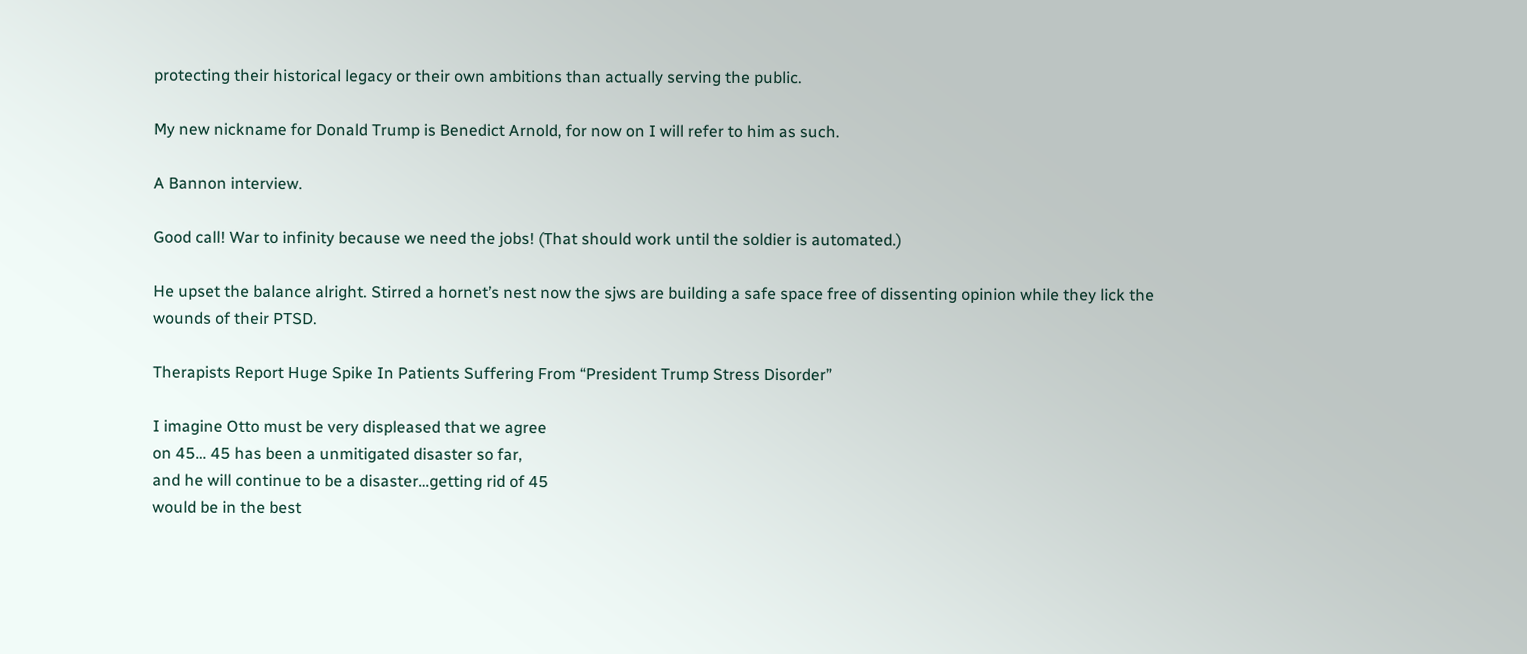protecting their historical legacy or their own ambitions than actually serving the public.

My new nickname for Donald Trump is Benedict Arnold, for now on I will refer to him as such.

A Bannon interview.

Good call! War to infinity because we need the jobs! (That should work until the soldier is automated.)

He upset the balance alright. Stirred a hornet’s nest now the sjws are building a safe space free of dissenting opinion while they lick the wounds of their PTSD.

Therapists Report Huge Spike In Patients Suffering From “President Trump Stress Disorder”

I imagine Otto must be very displeased that we agree
on 45… 45 has been a unmitigated disaster so far,
and he will continue to be a disaster…getting rid of 45
would be in the best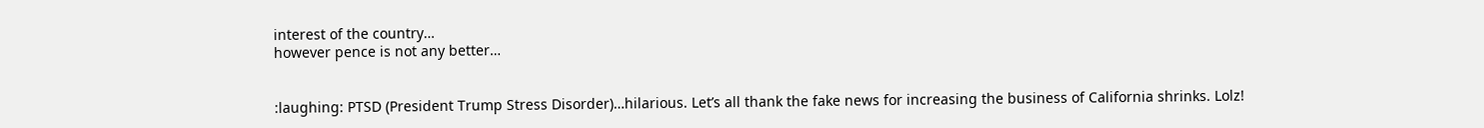interest of the country…
however pence is not any better…


:laughing: PTSD (President Trump Stress Disorder)…hilarious. Let’s all thank the fake news for increasing the business of California shrinks. Lolz!